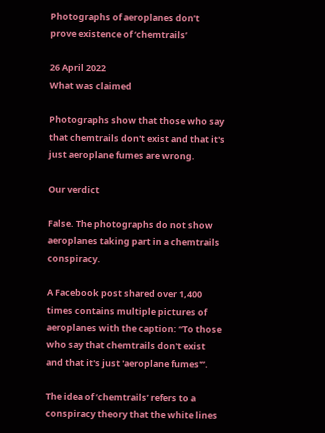Photographs of aeroplanes don’t prove existence of ‘chemtrails’

26 April 2022
What was claimed

Photographs show that those who say that chemtrails don't exist and that it's just aeroplane fumes are wrong.

Our verdict

False. The photographs do not show aeroplanes taking part in a chemtrails conspiracy.

A Facebook post shared over 1,400 times contains multiple pictures of aeroplanes with the caption: “To those who say that chemtrails don't exist and that it's just 'aeroplane fumes'”.

The idea of ‘chemtrails’ refers to a conspiracy theory that the white lines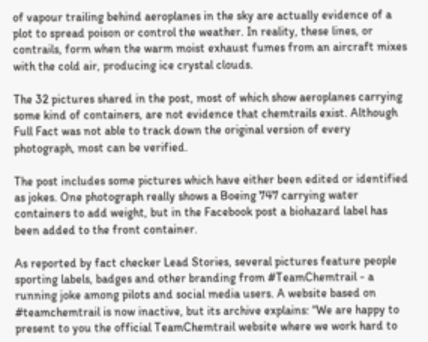of vapour trailing behind aeroplanes in the sky are actually evidence of a plot to spread poison or control the weather. In reality, these lines, or contrails, form when the warm moist exhaust fumes from an aircraft mixes with the cold air, producing ice crystal clouds.

The 32 pictures shared in the post, most of which show aeroplanes carrying some kind of containers, are not evidence that chemtrails exist. Although Full Fact was not able to track down the original version of every photograph, most can be verified.

The post includes some pictures which have either been edited or identified as jokes. One photograph really shows a Boeing 747 carrying water containers to add weight, but in the Facebook post a biohazard label has been added to the front container.

As reported by fact checker Lead Stories, several pictures feature people sporting labels, badges and other branding from #TeamChemtrail - a running joke among pilots and social media users. A website based on #teamchemtrail is now inactive, but its archive explains: “We are happy to present to you the official TeamChemtrail website where we work hard to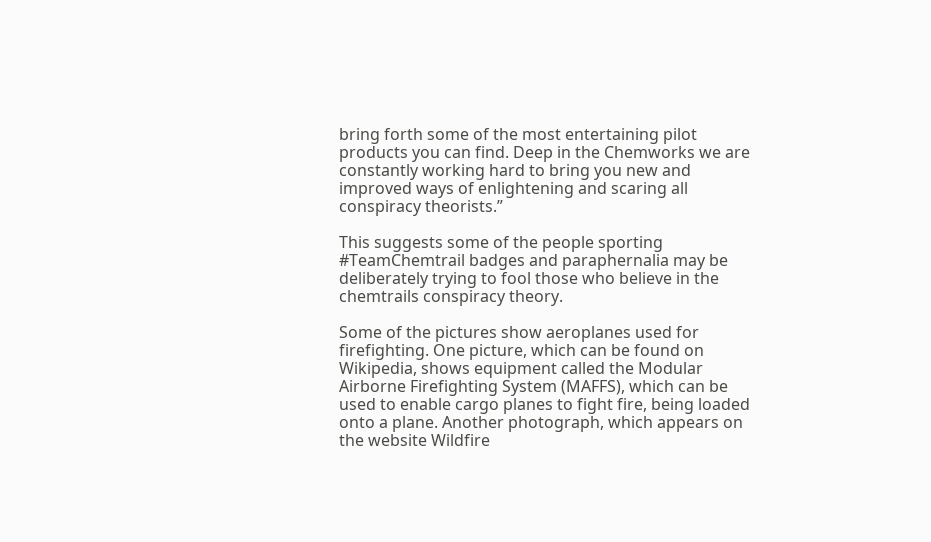bring forth some of the most entertaining pilot products you can find. Deep in the Chemworks we are constantly working hard to bring you new and improved ways of enlightening and scaring all conspiracy theorists.”

This suggests some of the people sporting #TeamChemtrail badges and paraphernalia may be deliberately trying to fool those who believe in the chemtrails conspiracy theory.

Some of the pictures show aeroplanes used for firefighting. One picture, which can be found on Wikipedia, shows equipment called the Modular Airborne Firefighting System (MAFFS), which can be used to enable cargo planes to fight fire, being loaded onto a plane. Another photograph, which appears on the website Wildfire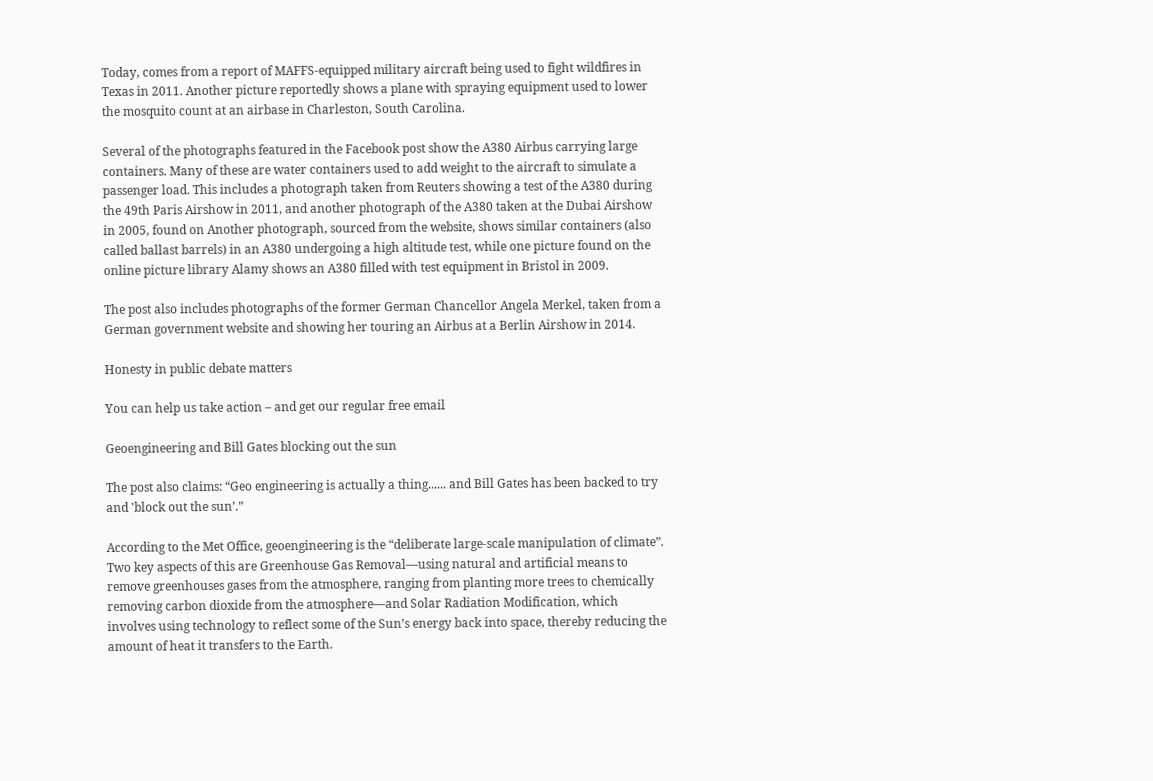Today, comes from a report of MAFFS-equipped military aircraft being used to fight wildfires in Texas in 2011. Another picture reportedly shows a plane with spraying equipment used to lower the mosquito count at an airbase in Charleston, South Carolina.

Several of the photographs featured in the Facebook post show the A380 Airbus carrying large containers. Many of these are water containers used to add weight to the aircraft to simulate a passenger load. This includes a photograph taken from Reuters showing a test of the A380 during the 49th Paris Airshow in 2011, and another photograph of the A380 taken at the Dubai Airshow in 2005, found on Another photograph, sourced from the website, shows similar containers (also called ballast barrels) in an A380 undergoing a high altitude test, while one picture found on the online picture library Alamy shows an A380 filled with test equipment in Bristol in 2009.

The post also includes photographs of the former German Chancellor Angela Merkel, taken from a German government website and showing her touring an Airbus at a Berlin Airshow in 2014.

Honesty in public debate matters

You can help us take action – and get our regular free email

Geoengineering and Bill Gates blocking out the sun

The post also claims: “Geo engineering is actually a thing...... and Bill Gates has been backed to try and 'block out the sun’.”

According to the Met Office, geoengineering is the “deliberate large-scale manipulation of climate”.  Two key aspects of this are Greenhouse Gas Removal—using natural and artificial means to remove greenhouses gases from the atmosphere, ranging from planting more trees to chemically removing carbon dioxide from the atmosphere—and Solar Radiation Modification, which involves using technology to reflect some of the Sun’s energy back into space, thereby reducing the amount of heat it transfers to the Earth.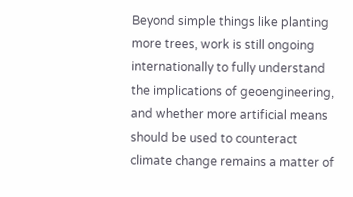Beyond simple things like planting more trees, work is still ongoing internationally to fully understand the implications of geoengineering, and whether more artificial means should be used to counteract climate change remains a matter of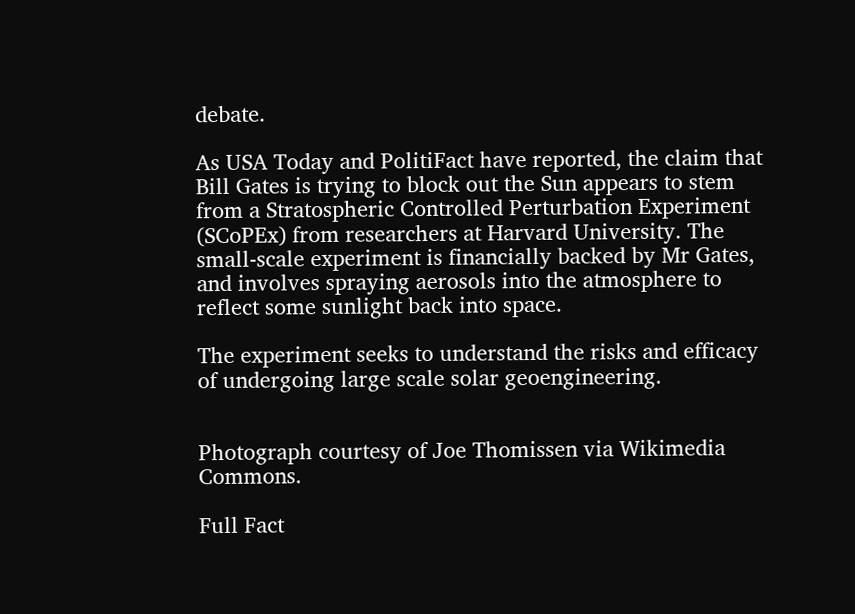debate.

As USA Today and PolitiFact have reported, the claim that Bill Gates is trying to block out the Sun appears to stem from a Stratospheric Controlled Perturbation Experiment (SCoPEx) from researchers at Harvard University. The small-scale experiment is financially backed by Mr Gates, and involves spraying aerosols into the atmosphere to reflect some sunlight back into space.

The experiment seeks to understand the risks and efficacy of undergoing large scale solar geoengineering.


Photograph courtesy of Joe Thomissen via Wikimedia Commons.

Full Fact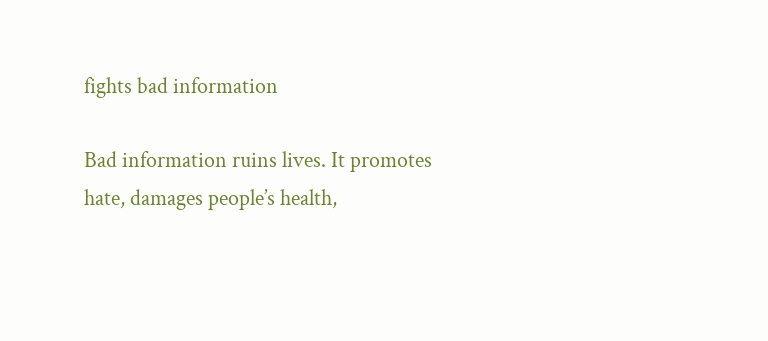fights bad information

Bad information ruins lives. It promotes hate, damages people’s health,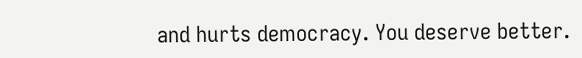and hurts democracy. You deserve better.